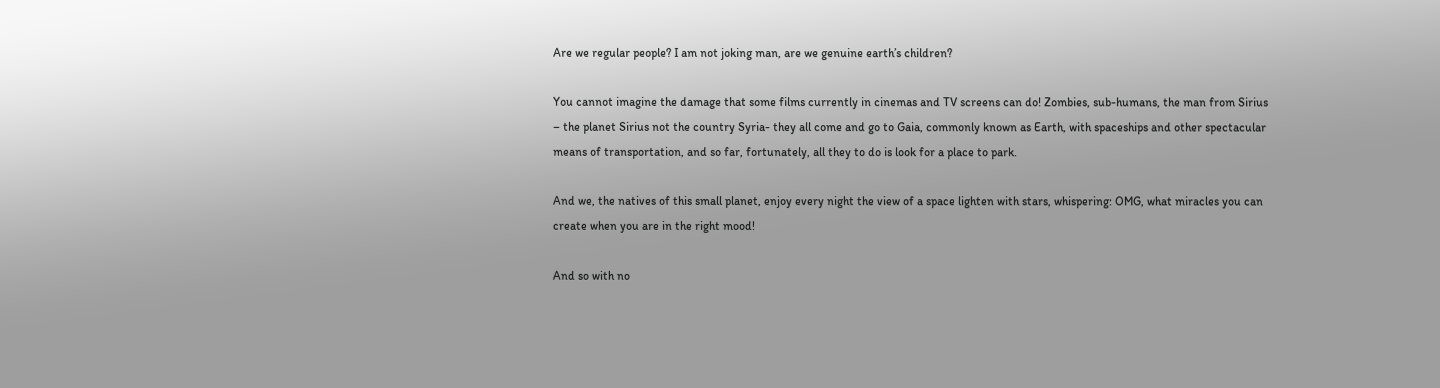Are we regular people? I am not joking man, are we genuine earth’s children?

You cannot imagine the damage that some films currently in cinemas and TV screens can do! Zombies, sub-humans, the man from Sirius – the planet Sirius not the country Syria- they all come and go to Gaia, commonly known as Earth, with spaceships and other spectacular means of transportation, and so far, fortunately, all they to do is look for a place to park.

And we, the natives of this small planet, enjoy every night the view of a space lighten with stars, whispering: OMG, what miracles you can create when you are in the right mood!

And so with no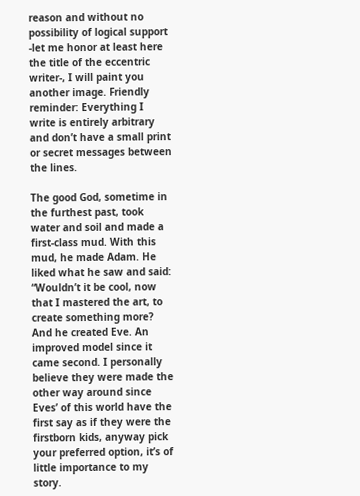reason and without no possibility of logical support -let me honor at least here the title of the eccentric writer-, I will paint you another image. Friendly reminder: Everything I write is entirely arbitrary and don’t have a small print or secret messages between the lines.

The good God, sometime in the furthest past, took water and soil and made a first-class mud. With this mud, he made Adam. He liked what he saw and said: “Wouldn’t it be cool, now that I mastered the art, to create something more? And he created Eve. An improved model since it came second. I personally believe they were made the other way around since Eves’ of this world have the first say as if they were the firstborn kids, anyway pick your preferred option, it’s of little importance to my story.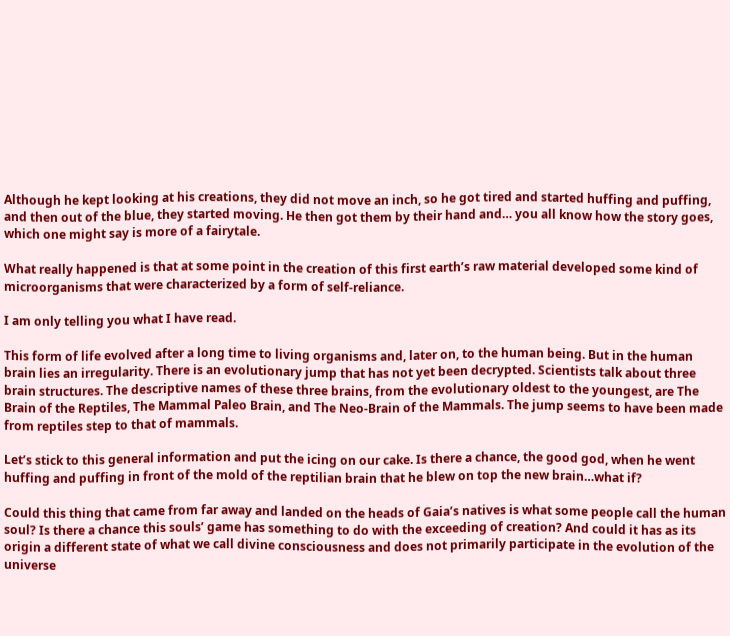Although he kept looking at his creations, they did not move an inch, so he got tired and started huffing and puffing, and then out of the blue, they started moving. He then got them by their hand and… you all know how the story goes, which one might say is more of a fairytale.

What really happened is that at some point in the creation of this first earth’s raw material developed some kind of microorganisms that were characterized by a form of self-reliance.

I am only telling you what I have read.

This form of life evolved after a long time to living organisms and, later on, to the human being. But in the human brain lies an irregularity. There is an evolutionary jump that has not yet been decrypted. Scientists talk about three brain structures. The descriptive names of these three brains, from the evolutionary oldest to the youngest, are The Brain of the Reptiles, The Mammal Paleo Brain, and The Neo-Brain of the Mammals. The jump seems to have been made from reptiles step to that of mammals.

Let’s stick to this general information and put the icing on our cake. Is there a chance, the good god, when he went huffing and puffing in front of the mold of the reptilian brain that he blew on top the new brain…what if?

Could this thing that came from far away and landed on the heads of Gaia’s natives is what some people call the human soul? Is there a chance this souls’ game has something to do with the exceeding of creation? And could it has as its origin a different state of what we call divine consciousness and does not primarily participate in the evolution of the universe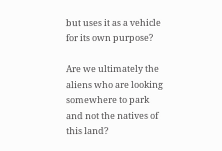but uses it as a vehicle for its own purpose?

Are we ultimately the aliens who are looking somewhere to park and not the natives of this land?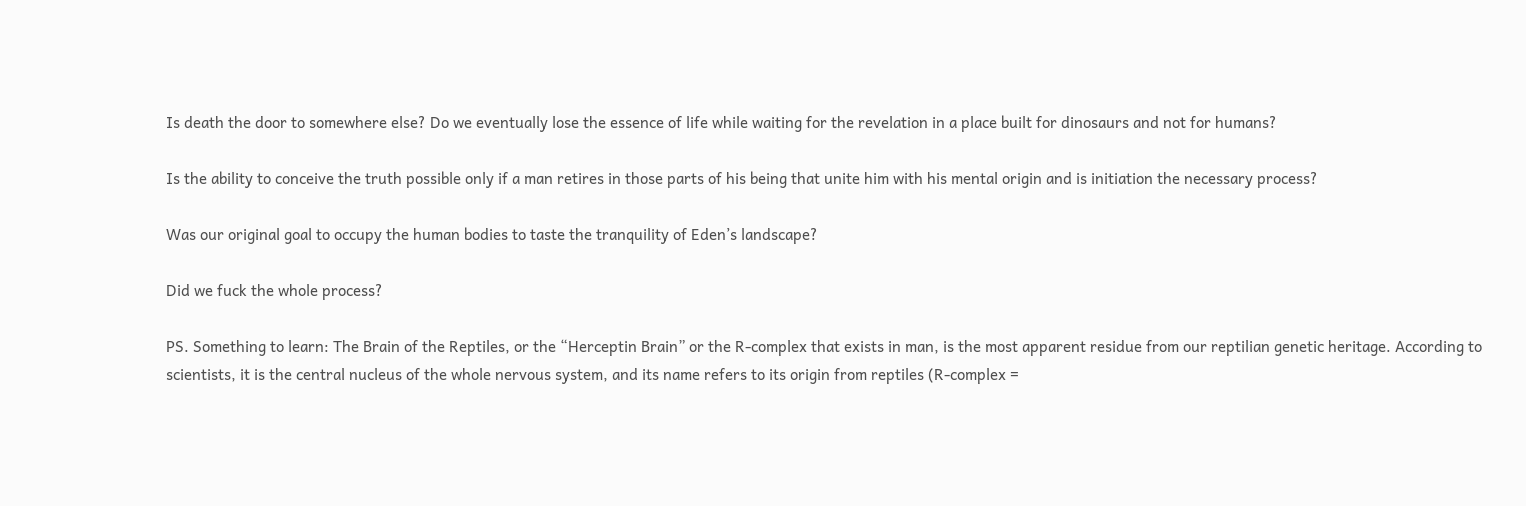Is death the door to somewhere else? Do we eventually lose the essence of life while waiting for the revelation in a place built for dinosaurs and not for humans?

Is the ability to conceive the truth possible only if a man retires in those parts of his being that unite him with his mental origin and is initiation the necessary process?

Was our original goal to occupy the human bodies to taste the tranquility of Eden’s landscape?

Did we fuck the whole process?

PS. Something to learn: The Brain of the Reptiles, or the “Herceptin Brain” or the R-complex that exists in man, is the most apparent residue from our reptilian genetic heritage. According to scientists, it is the central nucleus of the whole nervous system, and its name refers to its origin from reptiles (R-complex =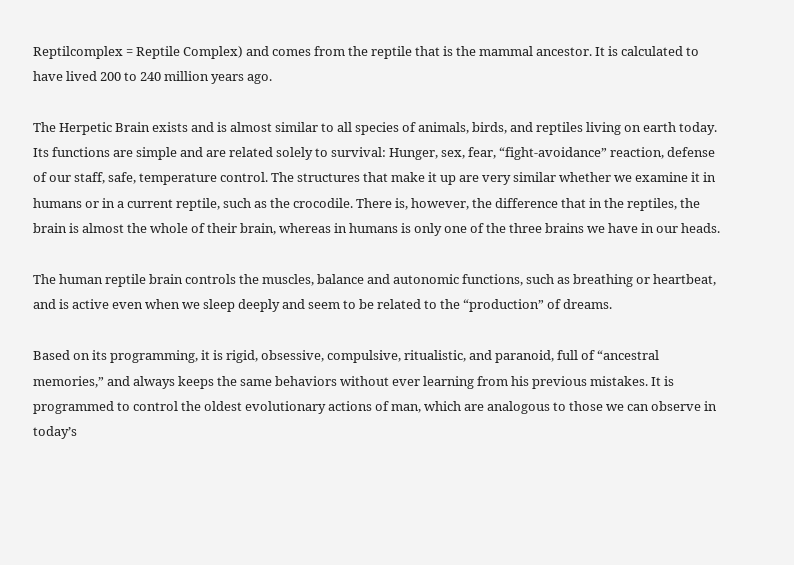Reptilcomplex = Reptile Complex) and comes from the reptile that is the mammal ancestor. It is calculated to have lived 200 to 240 million years ago.

The Herpetic Brain exists and is almost similar to all species of animals, birds, and reptiles living on earth today. Its functions are simple and are related solely to survival: Hunger, sex, fear, “fight-avoidance” reaction, defense of our staff, safe, temperature control. The structures that make it up are very similar whether we examine it in humans or in a current reptile, such as the crocodile. There is, however, the difference that in the reptiles, the brain is almost the whole of their brain, whereas in humans is only one of the three brains we have in our heads.

The human reptile brain controls the muscles, balance and autonomic functions, such as breathing or heartbeat, and is active even when we sleep deeply and seem to be related to the “production” of dreams.

Based on its programming, it is rigid, obsessive, compulsive, ritualistic, and paranoid, full of “ancestral memories,” and always keeps the same behaviors without ever learning from his previous mistakes. It is programmed to control the oldest evolutionary actions of man, which are analogous to those we can observe in today’s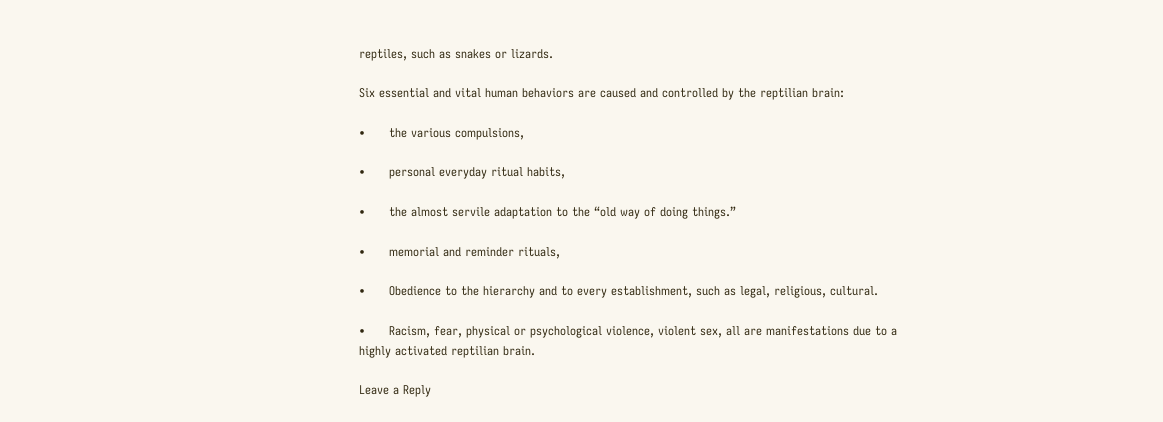reptiles, such as snakes or lizards.

Six essential and vital human behaviors are caused and controlled by the reptilian brain:

•      the various compulsions,

•      personal everyday ritual habits,

•      the almost servile adaptation to the “old way of doing things.”

•      memorial and reminder rituals,

•      Obedience to the hierarchy and to every establishment, such as legal, religious, cultural.

•      Racism, fear, physical or psychological violence, violent sex, all are manifestations due to a highly activated reptilian brain.

Leave a Reply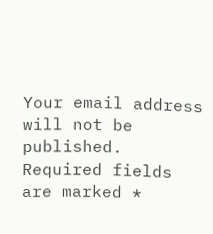Your email address will not be published. Required fields are marked *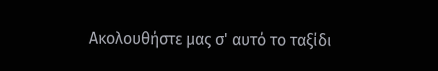Ακολουθήστε μας σ' αυτό το ταξίδι